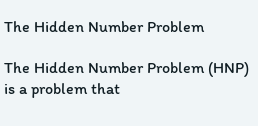The Hidden Number Problem

The Hidden Number Problem (HNP) is a problem that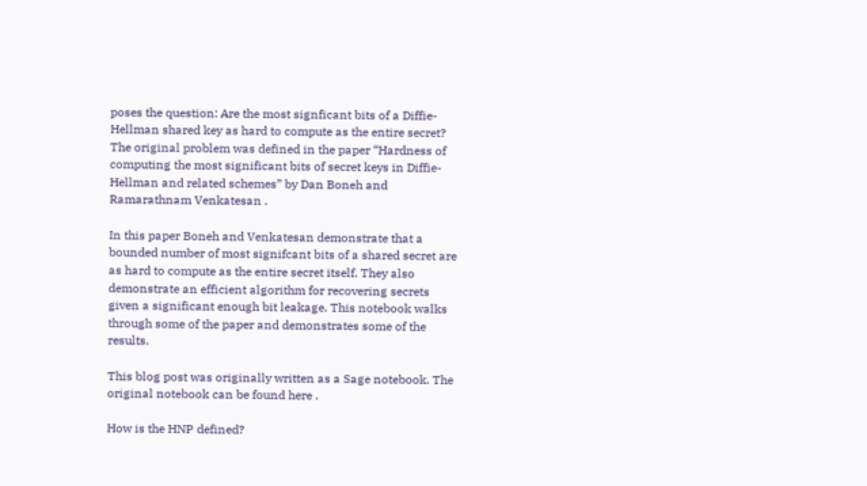poses the question: Are the most signficant bits of a Diffie-Hellman shared key as hard to compute as the entire secret? The original problem was defined in the paper “Hardness of computing the most significant bits of secret keys in Diffie-Hellman and related schemes” by Dan Boneh and Ramarathnam Venkatesan .

In this paper Boneh and Venkatesan demonstrate that a bounded number of most signifcant bits of a shared secret are as hard to compute as the entire secret itself. They also demonstrate an efficient algorithm for recovering secrets given a significant enough bit leakage. This notebook walks through some of the paper and demonstrates some of the results.

This blog post was originally written as a Sage notebook. The original notebook can be found here .

How is the HNP defined?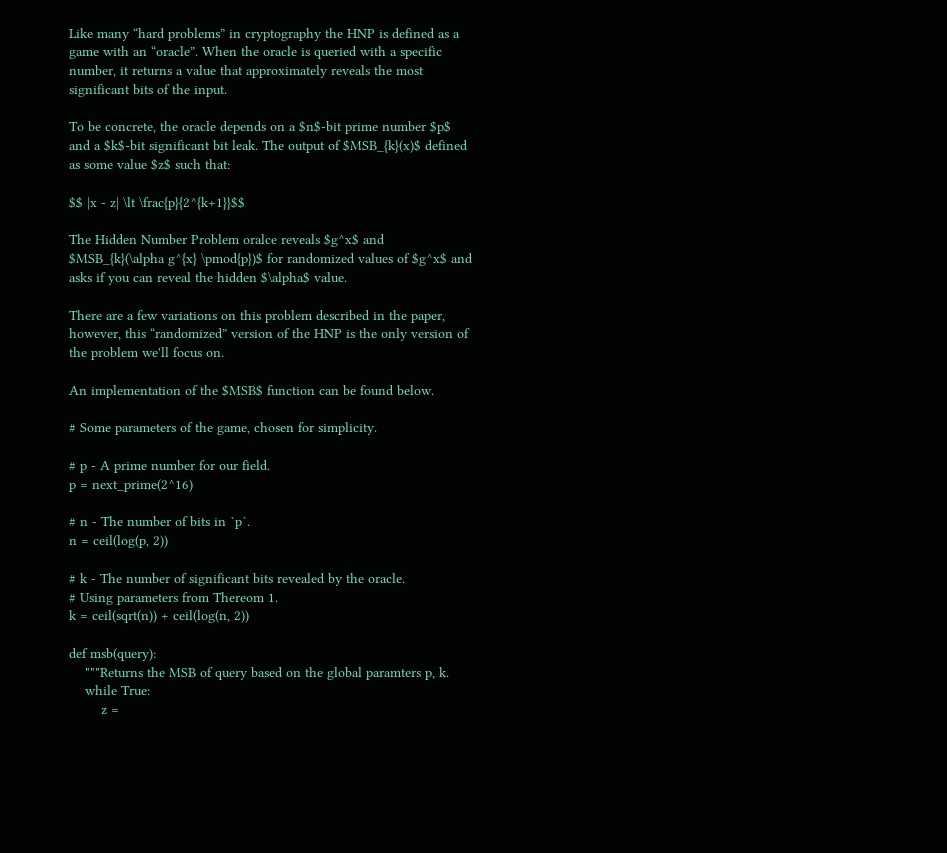Like many “hard problems” in cryptography the HNP is defined as a game with an “oracle”. When the oracle is queried with a specific number, it returns a value that approximately reveals the most significant bits of the input.

To be concrete, the oracle depends on a $n$-bit prime number $p$ and a $k$-bit significant bit leak. The output of $MSB_{k}(x)$ defined as some value $z$ such that:

$$ |x - z| \lt \frac{p}{2^{k+1}}$$

The Hidden Number Problem oralce reveals $g^x$ and $MSB_{k}(\alpha g^{x} \pmod{p})$ for randomized values of $g^x$ and asks if you can reveal the hidden $\alpha$ value.

There are a few variations on this problem described in the paper, however, this “randomized” version of the HNP is the only version of the problem we'll focus on.

An implementation of the $MSB$ function can be found below.

# Some parameters of the game, chosen for simplicity.

# p - A prime number for our field.
p = next_prime(2^16)

# n - The number of bits in `p`.
n = ceil(log(p, 2))

# k - The number of significant bits revealed by the oracle.
# Using parameters from Thereom 1.
k = ceil(sqrt(n)) + ceil(log(n, 2))

def msb(query):
    """Returns the MSB of query based on the global paramters p, k.
    while True:
        z =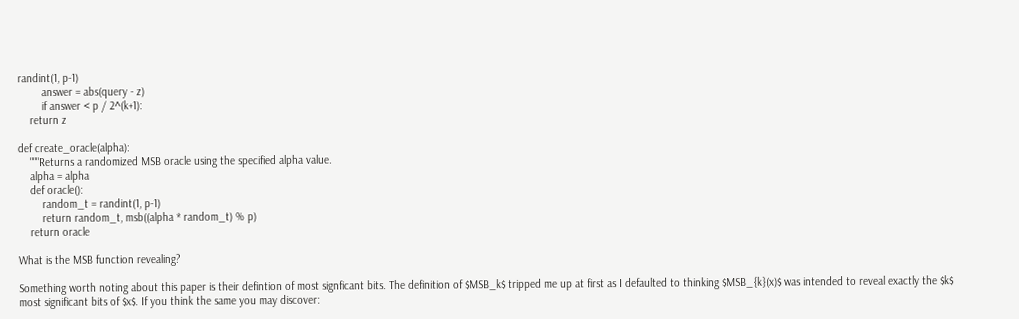randint(1, p-1)
        answer = abs(query - z)
        if answer < p / 2^(k+1):
    return z

def create_oracle(alpha):
    """Returns a randomized MSB oracle using the specified alpha value.
    alpha = alpha
    def oracle():
        random_t = randint(1, p-1)
        return random_t, msb((alpha * random_t) % p)
    return oracle

What is the MSB function revealing?

Something worth noting about this paper is their defintion of most signficant bits. The definition of $MSB_k$ tripped me up at first as I defaulted to thinking $MSB_{k}(x)$ was intended to reveal exactly the $k$ most significant bits of $x$. If you think the same you may discover: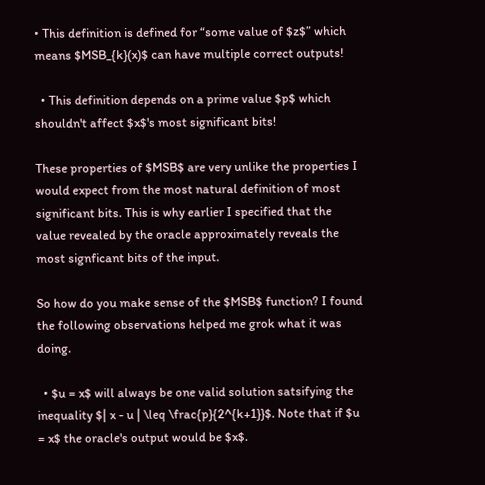• This definition is defined for “some value of $z$” which means $MSB_{k}(x)$ can have multiple correct outputs!

  • This definition depends on a prime value $p$ which shouldn't affect $x$'s most significant bits!

These properties of $MSB$ are very unlike the properties I would expect from the most natural definition of most significant bits. This is why earlier I specified that the value revealed by the oracle approximately reveals the most signficant bits of the input.

So how do you make sense of the $MSB$ function? I found the following observations helped me grok what it was doing.

  • $u = x$ will always be one valid solution satsifying the inequality $| x - u | \leq \frac{p}{2^{k+1}}$. Note that if $u = x$ the oracle's output would be $x$.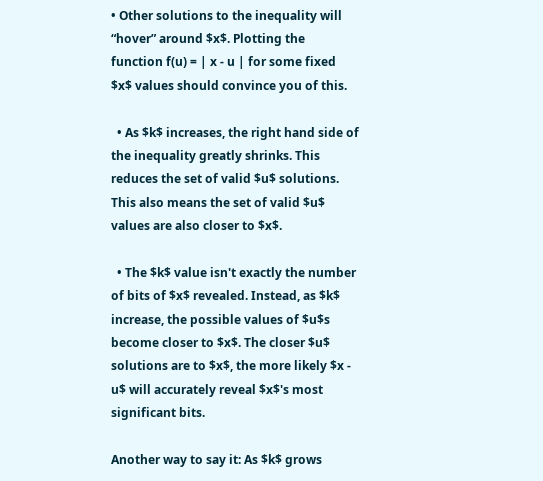• Other solutions to the inequality will “hover” around $x$. Plotting the function f(u) = | x - u | for some fixed $x$ values should convince you of this.

  • As $k$ increases, the right hand side of the inequality greatly shrinks. This reduces the set of valid $u$ solutions. This also means the set of valid $u$ values are also closer to $x$.

  • The $k$ value isn't exactly the number of bits of $x$ revealed. Instead, as $k$ increase, the possible values of $u$s become closer to $x$. The closer $u$ solutions are to $x$, the more likely $x - u$ will accurately reveal $x$'s most significant bits.

Another way to say it: As $k$ grows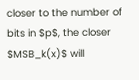closer to the number of bits in $p$, the closer $MSB_k(x)$ will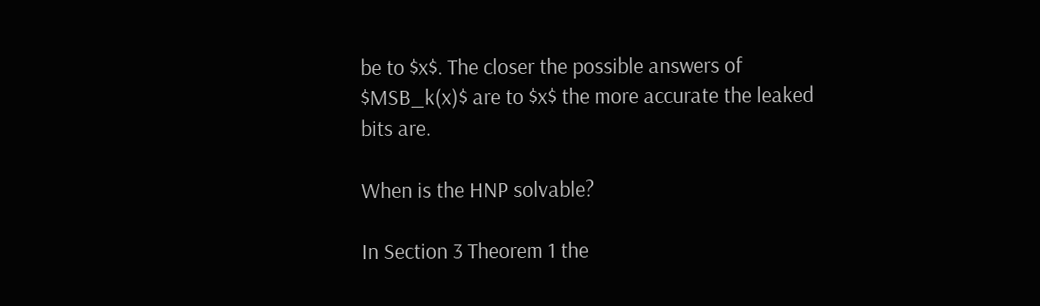be to $x$. The closer the possible answers of $MSB_k(x)$ are to $x$ the more accurate the leaked bits are.

When is the HNP solvable?

In Section 3 Theorem 1 the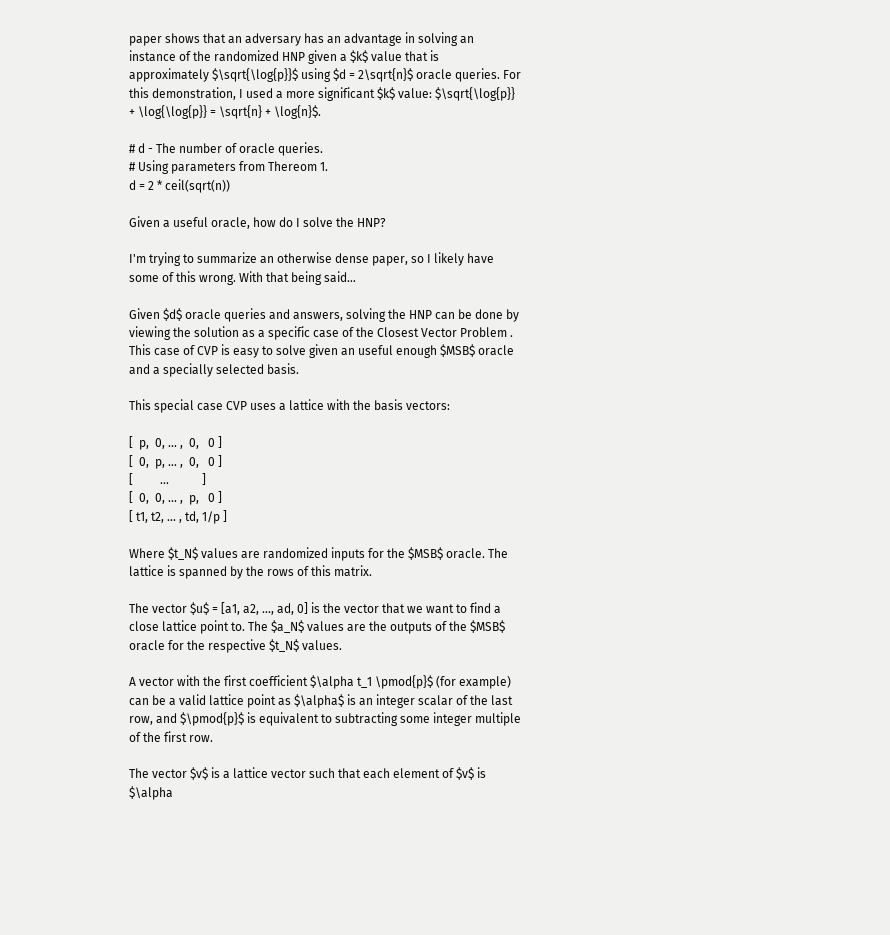paper shows that an adversary has an advantage in solving an instance of the randomized HNP given a $k$ value that is approximately $\sqrt{\log{p}}$ using $d = 2\sqrt{n}$ oracle queries. For this demonstration, I used a more significant $k$ value: $\sqrt{\log{p}} + \log{\log{p}} = \sqrt{n} + \log{n}$.

# d - The number of oracle queries.
# Using parameters from Thereom 1.
d = 2 * ceil(sqrt(n))

Given a useful oracle, how do I solve the HNP?

I'm trying to summarize an otherwise dense paper, so I likely have some of this wrong. With that being said…

Given $d$ oracle queries and answers, solving the HNP can be done by viewing the solution as a specific case of the Closest Vector Problem . This case of CVP is easy to solve given an useful enough $MSB$ oracle and a specially selected basis.

This special case CVP uses a lattice with the basis vectors:

[  p,  0, ... ,  0,   0 ]
[  0,  p, ... ,  0,   0 ]
[         ...           ]
[  0,  0, ... ,  p,   0 ]
[ t1, t2, ... , td, 1/p ]

Where $t_N$ values are randomized inputs for the $MSB$ oracle. The lattice is spanned by the rows of this matrix.

The vector $u$ = [a1, a2, ..., ad, 0] is the vector that we want to find a close lattice point to. The $a_N$ values are the outputs of the $MSB$ oracle for the respective $t_N$ values.

A vector with the first coefficient $\alpha t_1 \pmod{p}$ (for example) can be a valid lattice point as $\alpha$ is an integer scalar of the last row, and $\pmod{p}$ is equivalent to subtracting some integer multiple of the first row.

The vector $v$ is a lattice vector such that each element of $v$ is $\alpha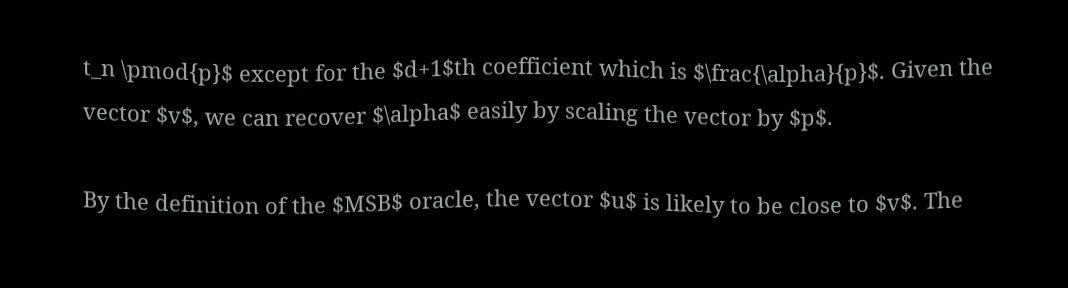t_n \pmod{p}$ except for the $d+1$th coefficient which is $\frac{\alpha}{p}$. Given the vector $v$, we can recover $\alpha$ easily by scaling the vector by $p$.

By the definition of the $MSB$ oracle, the vector $u$ is likely to be close to $v$. The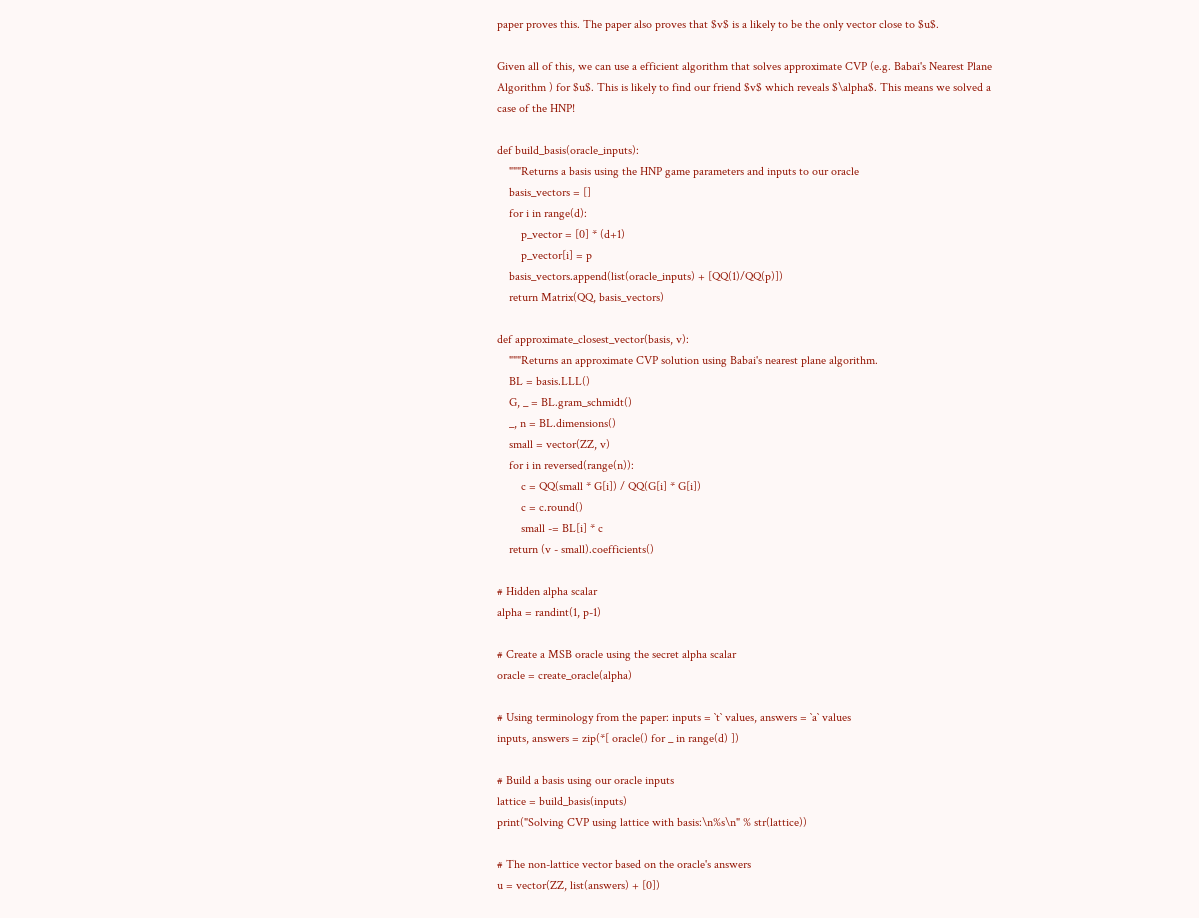paper proves this. The paper also proves that $v$ is a likely to be the only vector close to $u$.

Given all of this, we can use a efficient algorithm that solves approximate CVP (e.g. Babai's Nearest Plane Algorithm ) for $u$. This is likely to find our friend $v$ which reveals $\alpha$. This means we solved a case of the HNP!

def build_basis(oracle_inputs):
    """Returns a basis using the HNP game parameters and inputs to our oracle
    basis_vectors = []
    for i in range(d):
        p_vector = [0] * (d+1)
        p_vector[i] = p
    basis_vectors.append(list(oracle_inputs) + [QQ(1)/QQ(p)])
    return Matrix(QQ, basis_vectors)

def approximate_closest_vector(basis, v):
    """Returns an approximate CVP solution using Babai's nearest plane algorithm.
    BL = basis.LLL()
    G, _ = BL.gram_schmidt()
    _, n = BL.dimensions()
    small = vector(ZZ, v)
    for i in reversed(range(n)):
        c = QQ(small * G[i]) / QQ(G[i] * G[i])
        c = c.round()
        small -= BL[i] * c
    return (v - small).coefficients()

# Hidden alpha scalar
alpha = randint(1, p-1)

# Create a MSB oracle using the secret alpha scalar
oracle = create_oracle(alpha)

# Using terminology from the paper: inputs = `t` values, answers = `a` values
inputs, answers = zip(*[ oracle() for _ in range(d) ])

# Build a basis using our oracle inputs
lattice = build_basis(inputs)
print("Solving CVP using lattice with basis:\n%s\n" % str(lattice))

# The non-lattice vector based on the oracle's answers
u = vector(ZZ, list(answers) + [0])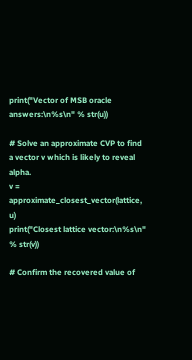print("Vector of MSB oracle answers:\n%s\n" % str(u))

# Solve an approximate CVP to find a vector v which is likely to reveal alpha.
v = approximate_closest_vector(lattice, u)
print("Closest lattice vector:\n%s\n" % str(v))

# Confirm the recovered value of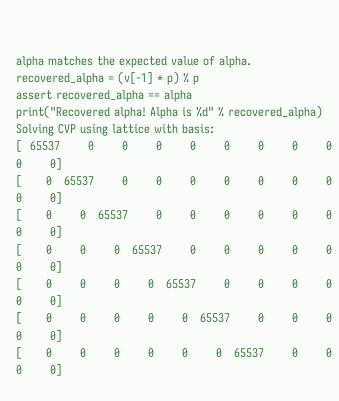alpha matches the expected value of alpha.
recovered_alpha = (v[-1] * p) % p
assert recovered_alpha == alpha
print("Recovered alpha! Alpha is %d" % recovered_alpha)
Solving CVP using lattice with basis:
[  65537       0       0       0       0       0       0       0       0       0       0]
[      0   65537       0       0       0       0       0       0       0       0       0]
[      0       0   65537       0       0       0       0       0       0       0       0]
[      0       0       0   65537       0       0       0       0       0       0       0]
[      0       0       0       0   65537       0       0       0       0       0       0]
[      0       0       0       0       0   65537       0       0       0       0       0]
[      0       0       0       0       0       0   65537       0       0       0       0]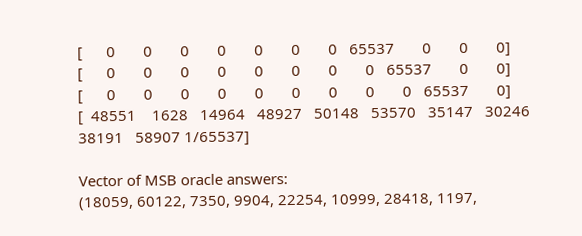[      0       0       0       0       0       0       0   65537       0       0       0]
[      0       0       0       0       0       0       0       0   65537       0       0]
[      0       0       0       0       0       0       0       0       0   65537       0]
[  48551    1628   14964   48927   50148   53570   35147   30246   38191   58907 1/65537]

Vector of MSB oracle answers:
(18059, 60122, 7350, 9904, 22254, 10999, 28418, 1197,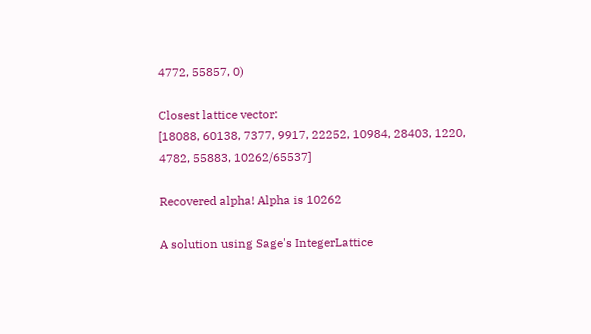4772, 55857, 0)

Closest lattice vector:
[18088, 60138, 7377, 9917, 22252, 10984, 28403, 1220, 4782, 55883, 10262/65537]

Recovered alpha! Alpha is 10262

A solution using Sage's IntegerLattice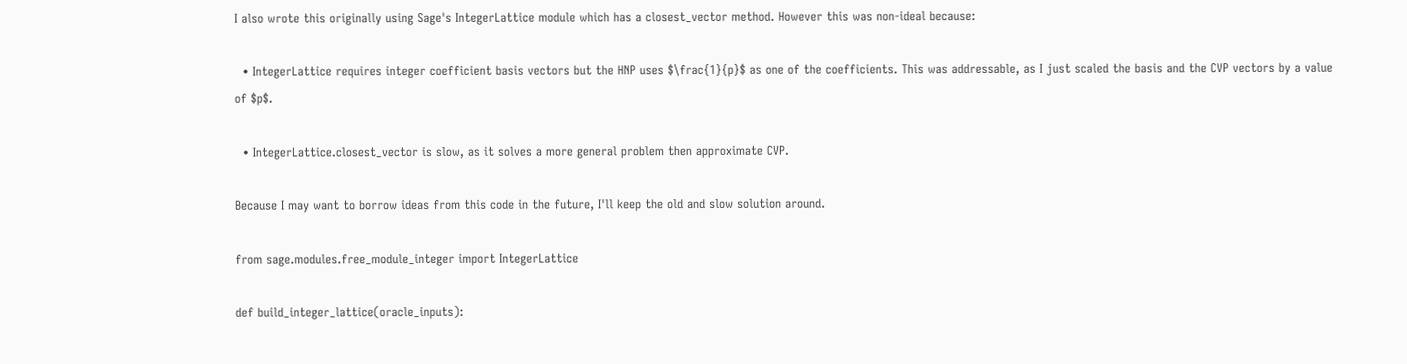I also wrote this originally using Sage's IntegerLattice module which has a closest_vector method. However this was non-ideal because:

  • IntegerLattice requires integer coefficient basis vectors but the HNP uses $\frac{1}{p}$ as one of the coefficients. This was addressable, as I just scaled the basis and the CVP vectors by a value of $p$.

  • IntegerLattice.closest_vector is slow, as it solves a more general problem then approximate CVP.

Because I may want to borrow ideas from this code in the future, I'll keep the old and slow solution around.

from sage.modules.free_module_integer import IntegerLattice

def build_integer_lattice(oracle_inputs):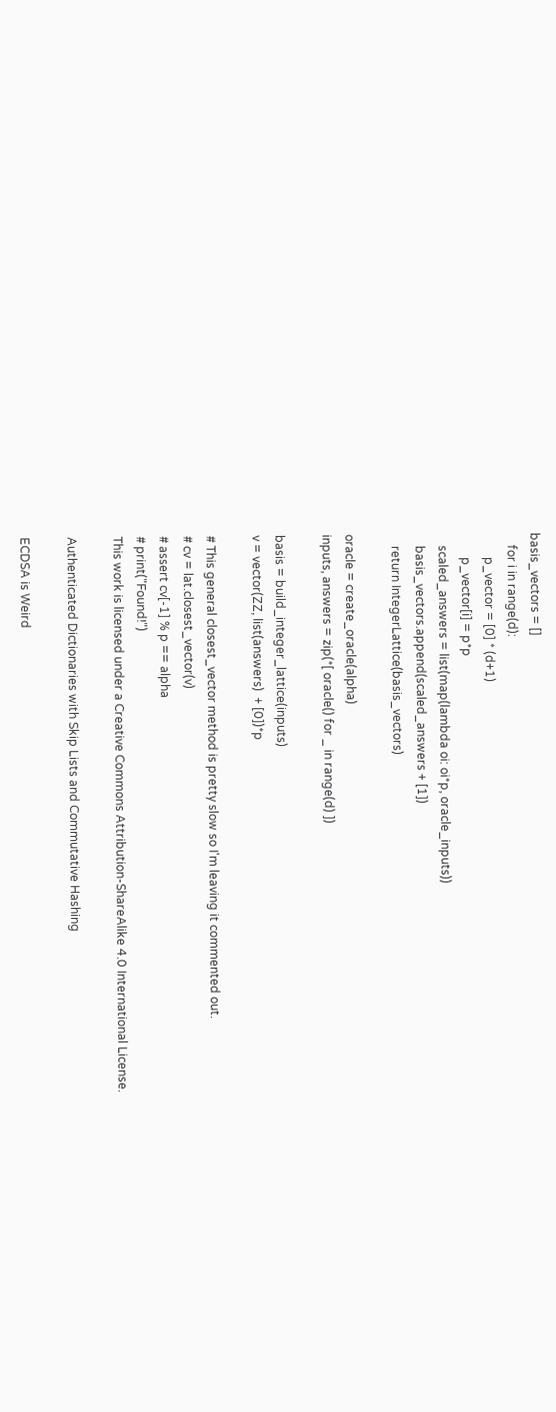basis_vectors = []
    for i in range(d):
        p_vector = [0] * (d+1)
        p_vector[i] = p*p
    scaled_answers = list(map(lambda oi: oi*p, oracle_inputs))
    basis_vectors.append(scaled_answers + [1])
    return IntegerLattice(basis_vectors)

oracle = create_oracle(alpha)
inputs, answers = zip(*[ oracle() for _ in range(d) ])

basis = build_integer_lattice(inputs)
v = vector(ZZ, list(answers)  + [0])*p

# This general closest_vector method is pretty slow so I'm leaving it commented out.
# cv = lat.closest_vector(v)
# assert cv[-1] % p == alpha
# print("Found!")
This work is licensed under a Creative Commons Attribution-ShareAlike 4.0 International License.

Authenticated Dictionaries with Skip Lists and Commutative Hashing

ECDSA is Weird